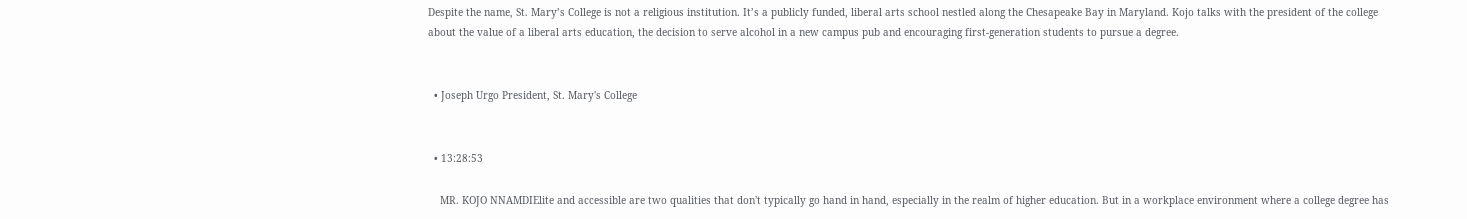Despite the name, St. Mary’s College is not a religious institution. It’s a publicly funded, liberal arts school nestled along the Chesapeake Bay in Maryland. Kojo talks with the president of the college about the value of a liberal arts education, the decision to serve alcohol in a new campus pub and encouraging first-generation students to pursue a degree.


  • Joseph Urgo President, St. Mary's College


  • 13:28:53

    MR. KOJO NNAMDIElite and accessible are two qualities that don't typically go hand in hand, especially in the realm of higher education. But in a workplace environment where a college degree has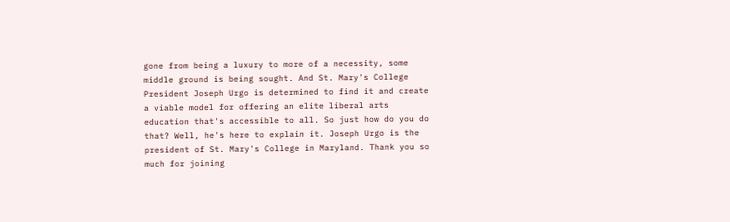gone from being a luxury to more of a necessity, some middle ground is being sought. And St. Mary's College President Joseph Urgo is determined to find it and create a viable model for offering an elite liberal arts education that's accessible to all. So just how do you do that? Well, he's here to explain it. Joseph Urgo is the president of St. Mary's College in Maryland. Thank you so much for joining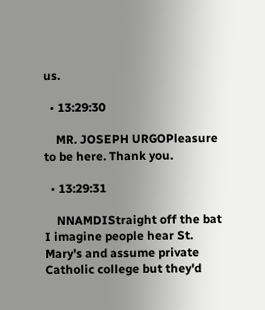us.

  • 13:29:30

    MR. JOSEPH URGOPleasure to be here. Thank you.

  • 13:29:31

    NNAMDIStraight off the bat I imagine people hear St. Mary's and assume private Catholic college but they'd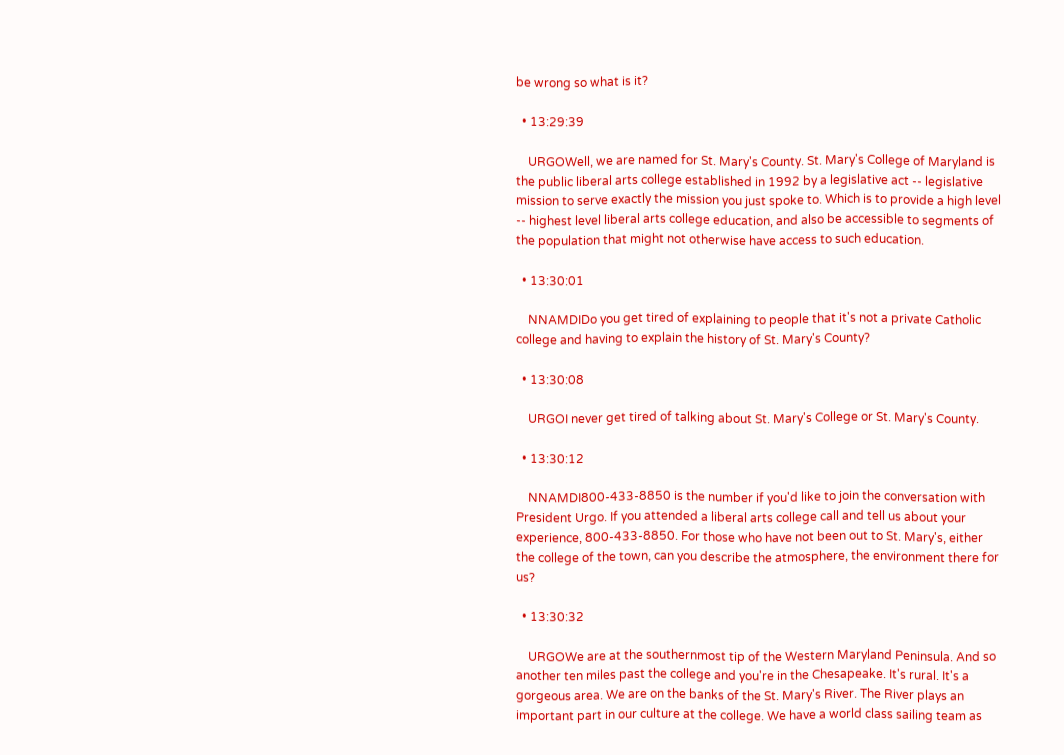be wrong so what is it?

  • 13:29:39

    URGOWell, we are named for St. Mary's County. St. Mary's College of Maryland is the public liberal arts college established in 1992 by a legislative act -- legislative mission to serve exactly the mission you just spoke to. Which is to provide a high level -- highest level liberal arts college education, and also be accessible to segments of the population that might not otherwise have access to such education.

  • 13:30:01

    NNAMDIDo you get tired of explaining to people that it's not a private Catholic college and having to explain the history of St. Mary's County?

  • 13:30:08

    URGOI never get tired of talking about St. Mary's College or St. Mary's County.

  • 13:30:12

    NNAMDI800-433-8850 is the number if you'd like to join the conversation with President Urgo. If you attended a liberal arts college call and tell us about your experience, 800-433-8850. For those who have not been out to St. Mary's, either the college of the town, can you describe the atmosphere, the environment there for us?

  • 13:30:32

    URGOWe are at the southernmost tip of the Western Maryland Peninsula. And so another ten miles past the college and you're in the Chesapeake. It's rural. It's a gorgeous area. We are on the banks of the St. Mary's River. The River plays an important part in our culture at the college. We have a world class sailing team as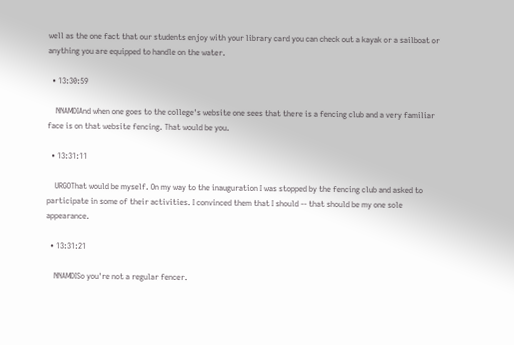well as the one fact that our students enjoy with your library card you can check out a kayak or a sailboat or anything you are equipped to handle on the water.

  • 13:30:59

    NNAMDIAnd when one goes to the college's website one sees that there is a fencing club and a very familiar face is on that website fencing. That would be you.

  • 13:31:11

    URGOThat would be myself. On my way to the inauguration I was stopped by the fencing club and asked to participate in some of their activities. I convinced them that I should -- that should be my one sole appearance.

  • 13:31:21

    NNAMDISo you're not a regular fencer.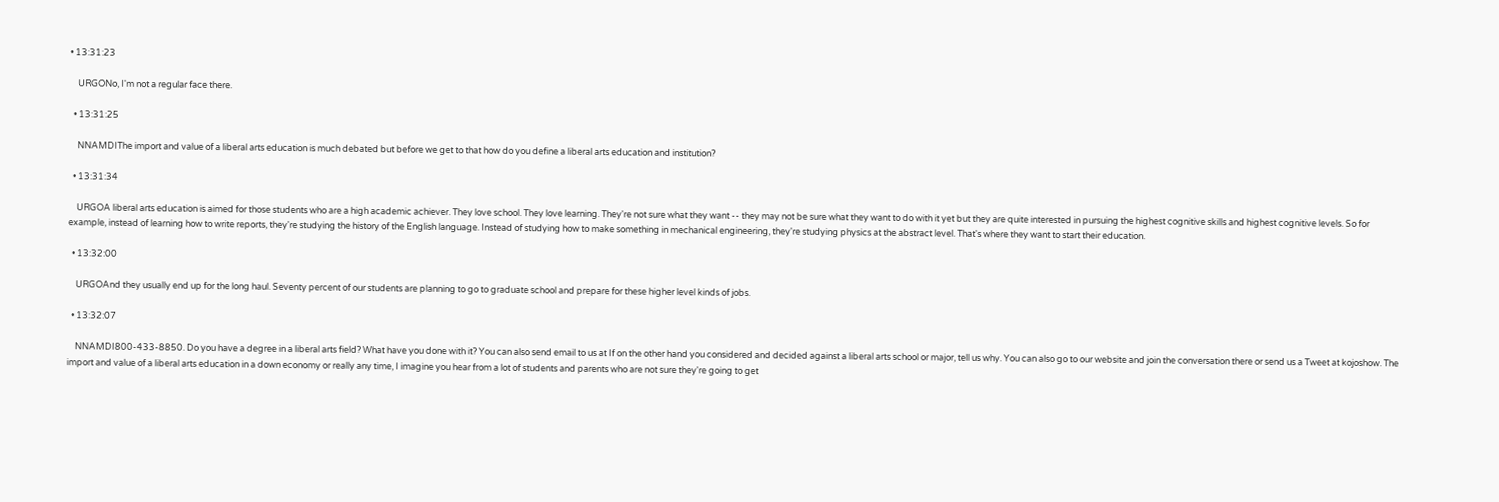• 13:31:23

    URGONo, I'm not a regular face there.

  • 13:31:25

    NNAMDIThe import and value of a liberal arts education is much debated but before we get to that how do you define a liberal arts education and institution?

  • 13:31:34

    URGOA liberal arts education is aimed for those students who are a high academic achiever. They love school. They love learning. They're not sure what they want -- they may not be sure what they want to do with it yet but they are quite interested in pursuing the highest cognitive skills and highest cognitive levels. So for example, instead of learning how to write reports, they're studying the history of the English language. Instead of studying how to make something in mechanical engineering, they're studying physics at the abstract level. That's where they want to start their education.

  • 13:32:00

    URGOAnd they usually end up for the long haul. Seventy percent of our students are planning to go to graduate school and prepare for these higher level kinds of jobs.

  • 13:32:07

    NNAMDI800-433-8850. Do you have a degree in a liberal arts field? What have you done with it? You can also send email to us at If on the other hand you considered and decided against a liberal arts school or major, tell us why. You can also go to our website and join the conversation there or send us a Tweet at kojoshow. The import and value of a liberal arts education in a down economy or really any time, I imagine you hear from a lot of students and parents who are not sure they're going to get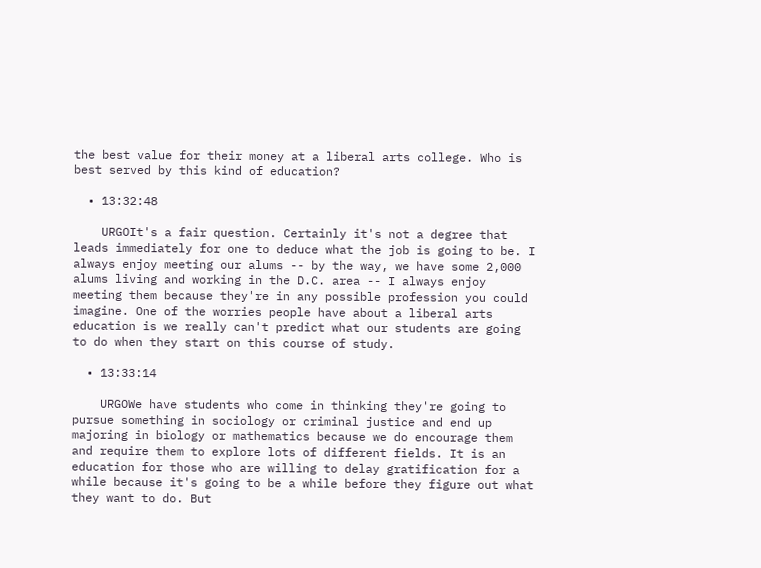the best value for their money at a liberal arts college. Who is best served by this kind of education?

  • 13:32:48

    URGOIt's a fair question. Certainly it's not a degree that leads immediately for one to deduce what the job is going to be. I always enjoy meeting our alums -- by the way, we have some 2,000 alums living and working in the D.C. area -- I always enjoy meeting them because they're in any possible profession you could imagine. One of the worries people have about a liberal arts education is we really can't predict what our students are going to do when they start on this course of study.

  • 13:33:14

    URGOWe have students who come in thinking they're going to pursue something in sociology or criminal justice and end up majoring in biology or mathematics because we do encourage them and require them to explore lots of different fields. It is an education for those who are willing to delay gratification for a while because it's going to be a while before they figure out what they want to do. But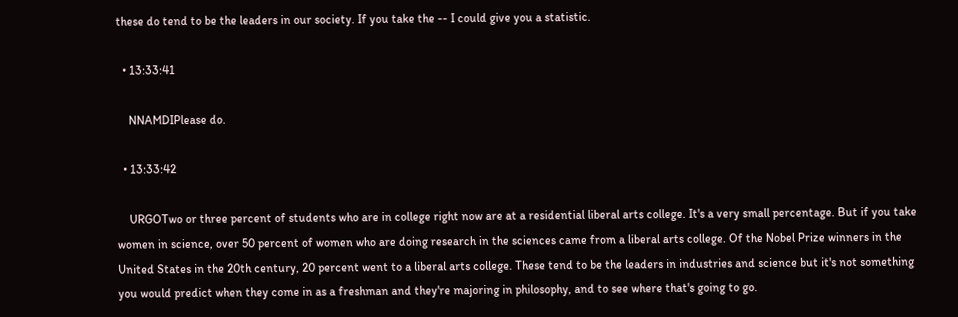these do tend to be the leaders in our society. If you take the -- I could give you a statistic.

  • 13:33:41

    NNAMDIPlease do.

  • 13:33:42

    URGOTwo or three percent of students who are in college right now are at a residential liberal arts college. It's a very small percentage. But if you take women in science, over 50 percent of women who are doing research in the sciences came from a liberal arts college. Of the Nobel Prize winners in the United States in the 20th century, 20 percent went to a liberal arts college. These tend to be the leaders in industries and science but it's not something you would predict when they come in as a freshman and they're majoring in philosophy, and to see where that's going to go.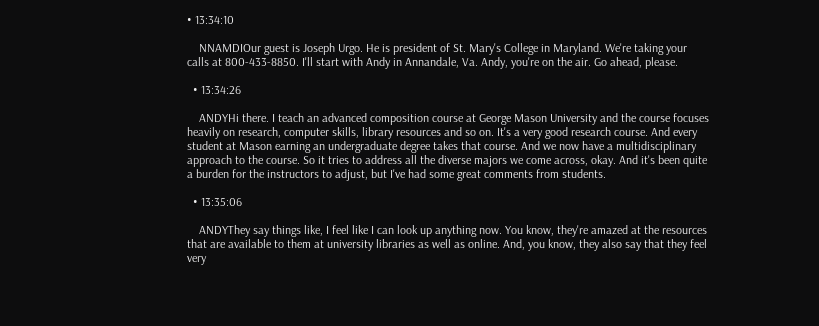• 13:34:10

    NNAMDIOur guest is Joseph Urgo. He is president of St. Mary's College in Maryland. We're taking your calls at 800-433-8850. I'll start with Andy in Annandale, Va. Andy, you're on the air. Go ahead, please.

  • 13:34:26

    ANDYHi there. I teach an advanced composition course at George Mason University and the course focuses heavily on research, computer skills, library resources and so on. It's a very good research course. And every student at Mason earning an undergraduate degree takes that course. And we now have a multidisciplinary approach to the course. So it tries to address all the diverse majors we come across, okay. And it's been quite a burden for the instructors to adjust, but I've had some great comments from students.

  • 13:35:06

    ANDYThey say things like, I feel like I can look up anything now. You know, they're amazed at the resources that are available to them at university libraries as well as online. And, you know, they also say that they feel very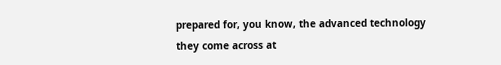prepared for, you know, the advanced technology they come across at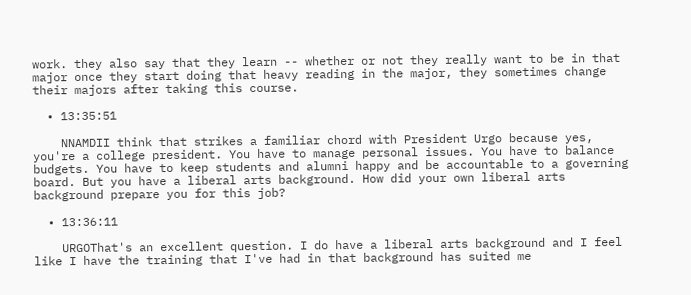work. they also say that they learn -- whether or not they really want to be in that major once they start doing that heavy reading in the major, they sometimes change their majors after taking this course.

  • 13:35:51

    NNAMDII think that strikes a familiar chord with President Urgo because yes, you're a college president. You have to manage personal issues. You have to balance budgets. You have to keep students and alumni happy and be accountable to a governing board. But you have a liberal arts background. How did your own liberal arts background prepare you for this job?

  • 13:36:11

    URGOThat's an excellent question. I do have a liberal arts background and I feel like I have the training that I've had in that background has suited me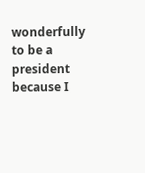wonderfully to be a president because I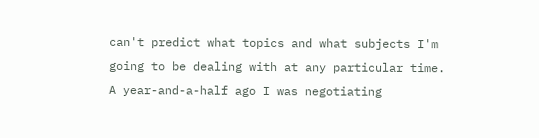can't predict what topics and what subjects I'm going to be dealing with at any particular time. A year-and-a-half ago I was negotiating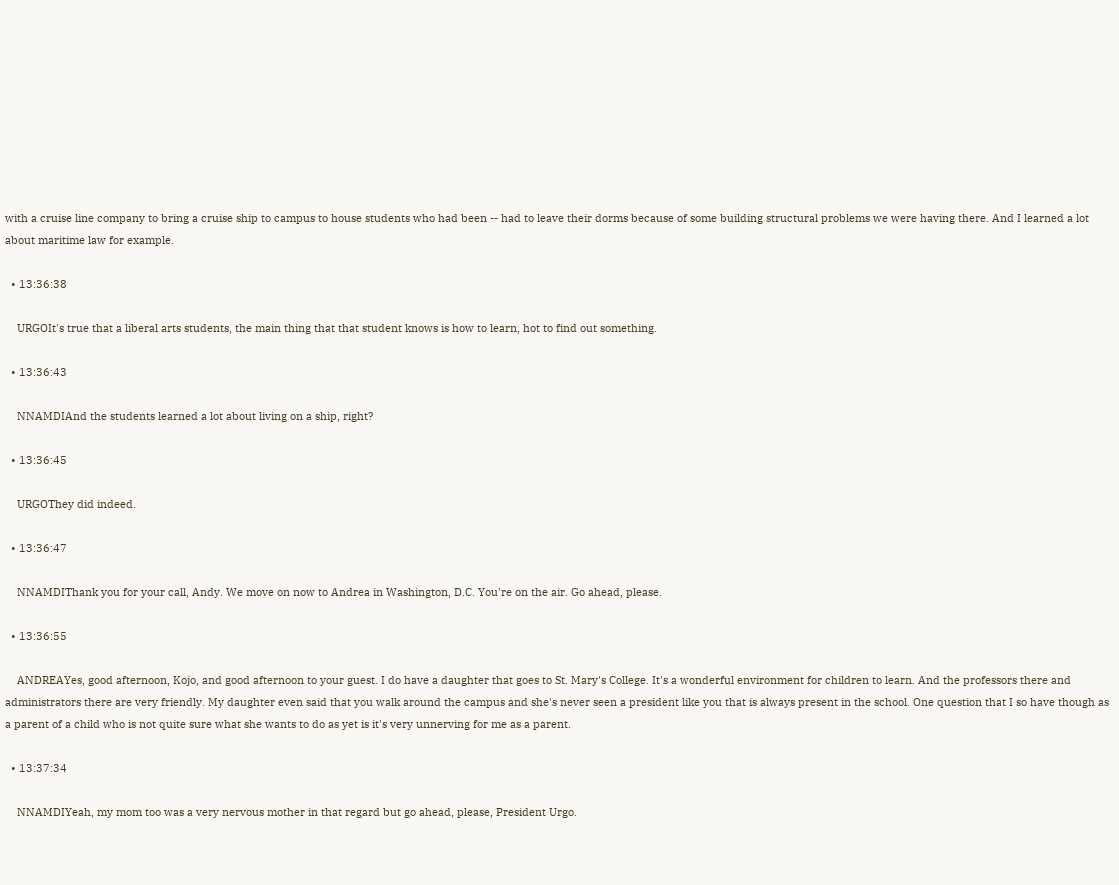with a cruise line company to bring a cruise ship to campus to house students who had been -- had to leave their dorms because of some building structural problems we were having there. And I learned a lot about maritime law for example.

  • 13:36:38

    URGOIt's true that a liberal arts students, the main thing that that student knows is how to learn, hot to find out something.

  • 13:36:43

    NNAMDIAnd the students learned a lot about living on a ship, right?

  • 13:36:45

    URGOThey did indeed.

  • 13:36:47

    NNAMDIThank you for your call, Andy. We move on now to Andrea in Washington, D.C. You're on the air. Go ahead, please.

  • 13:36:55

    ANDREAYes, good afternoon, Kojo, and good afternoon to your guest. I do have a daughter that goes to St. Mary's College. It's a wonderful environment for children to learn. And the professors there and administrators there are very friendly. My daughter even said that you walk around the campus and she's never seen a president like you that is always present in the school. One question that I so have though as a parent of a child who is not quite sure what she wants to do as yet is it's very unnerving for me as a parent.

  • 13:37:34

    NNAMDIYeah, my mom too was a very nervous mother in that regard but go ahead, please, President Urgo.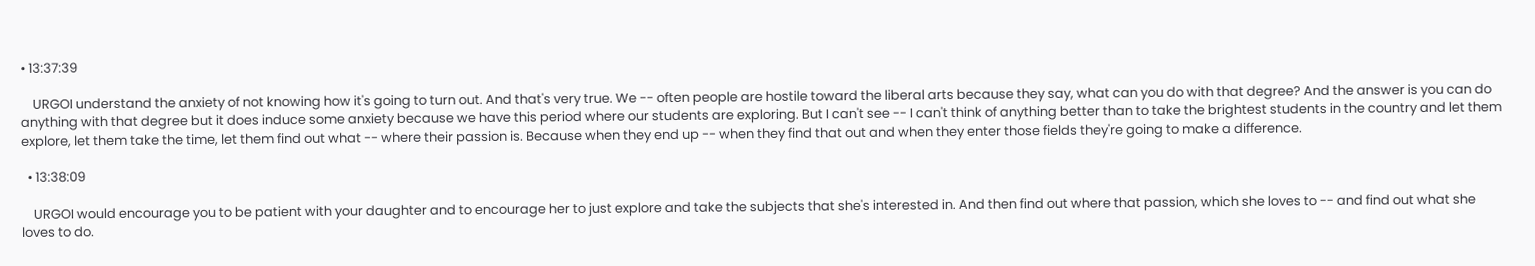• 13:37:39

    URGOI understand the anxiety of not knowing how it's going to turn out. And that's very true. We -- often people are hostile toward the liberal arts because they say, what can you do with that degree? And the answer is you can do anything with that degree but it does induce some anxiety because we have this period where our students are exploring. But I can't see -- I can't think of anything better than to take the brightest students in the country and let them explore, let them take the time, let them find out what -- where their passion is. Because when they end up -- when they find that out and when they enter those fields they're going to make a difference.

  • 13:38:09

    URGOI would encourage you to be patient with your daughter and to encourage her to just explore and take the subjects that she's interested in. And then find out where that passion, which she loves to -- and find out what she loves to do.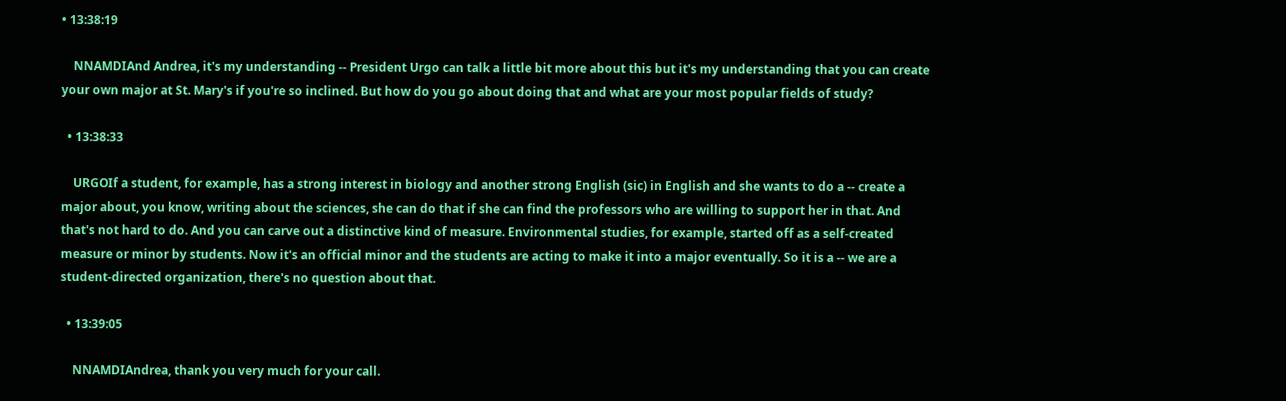• 13:38:19

    NNAMDIAnd Andrea, it's my understanding -- President Urgo can talk a little bit more about this but it's my understanding that you can create your own major at St. Mary's if you're so inclined. But how do you go about doing that and what are your most popular fields of study?

  • 13:38:33

    URGOIf a student, for example, has a strong interest in biology and another strong English (sic) in English and she wants to do a -- create a major about, you know, writing about the sciences, she can do that if she can find the professors who are willing to support her in that. And that's not hard to do. And you can carve out a distinctive kind of measure. Environmental studies, for example, started off as a self-created measure or minor by students. Now it's an official minor and the students are acting to make it into a major eventually. So it is a -- we are a student-directed organization, there's no question about that.

  • 13:39:05

    NNAMDIAndrea, thank you very much for your call.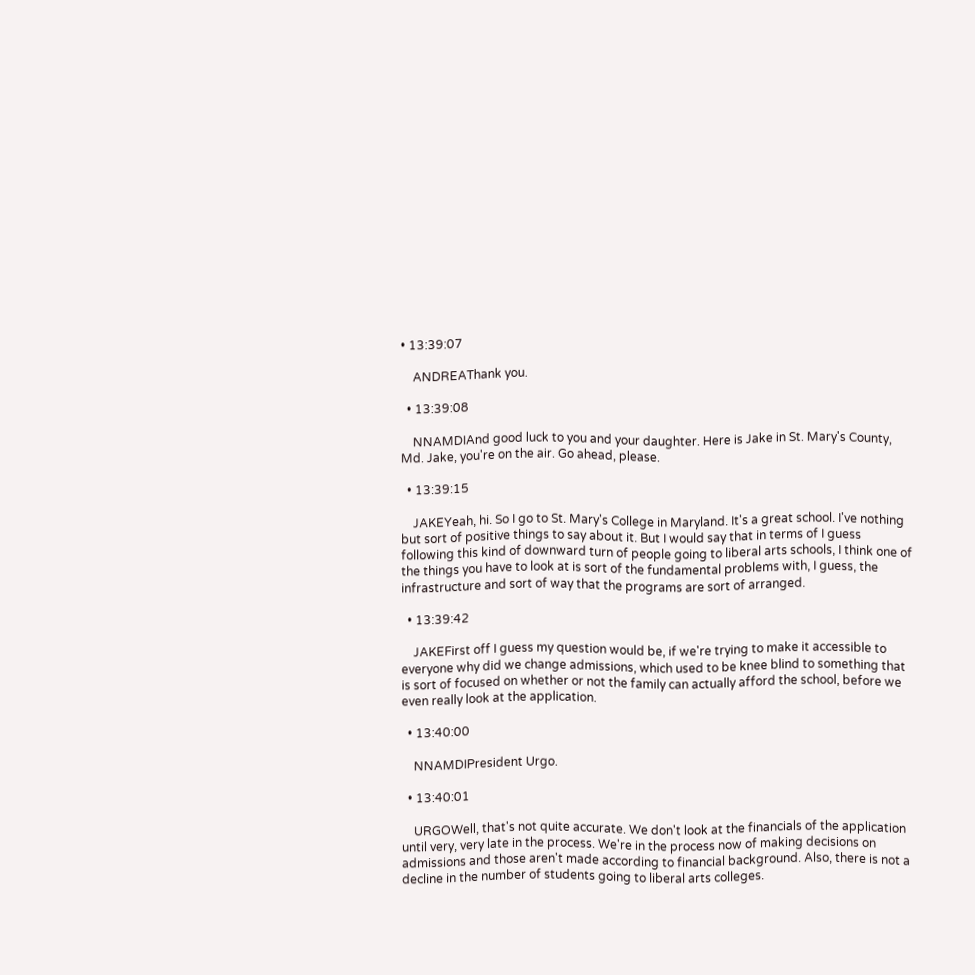• 13:39:07

    ANDREAThank you.

  • 13:39:08

    NNAMDIAnd good luck to you and your daughter. Here is Jake in St. Mary's County, Md. Jake, you're on the air. Go ahead, please.

  • 13:39:15

    JAKEYeah, hi. So I go to St. Mary's College in Maryland. It's a great school. I've nothing but sort of positive things to say about it. But I would say that in terms of I guess following this kind of downward turn of people going to liberal arts schools, I think one of the things you have to look at is sort of the fundamental problems with, I guess, the infrastructure and sort of way that the programs are sort of arranged.

  • 13:39:42

    JAKEFirst off I guess my question would be, if we're trying to make it accessible to everyone why did we change admissions, which used to be knee blind to something that is sort of focused on whether or not the family can actually afford the school, before we even really look at the application.

  • 13:40:00

    NNAMDIPresident Urgo.

  • 13:40:01

    URGOWell, that's not quite accurate. We don't look at the financials of the application until very, very late in the process. We're in the process now of making decisions on admissions and those aren't made according to financial background. Also, there is not a decline in the number of students going to liberal arts colleges.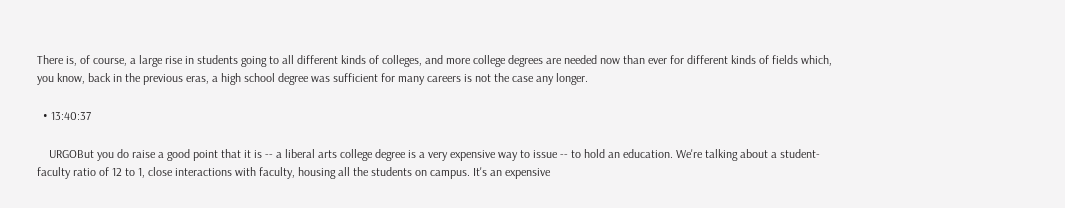There is, of course, a large rise in students going to all different kinds of colleges, and more college degrees are needed now than ever for different kinds of fields which, you know, back in the previous eras, a high school degree was sufficient for many careers is not the case any longer.

  • 13:40:37

    URGOBut you do raise a good point that it is -- a liberal arts college degree is a very expensive way to issue -- to hold an education. We're talking about a student-faculty ratio of 12 to 1, close interactions with faculty, housing all the students on campus. It's an expensive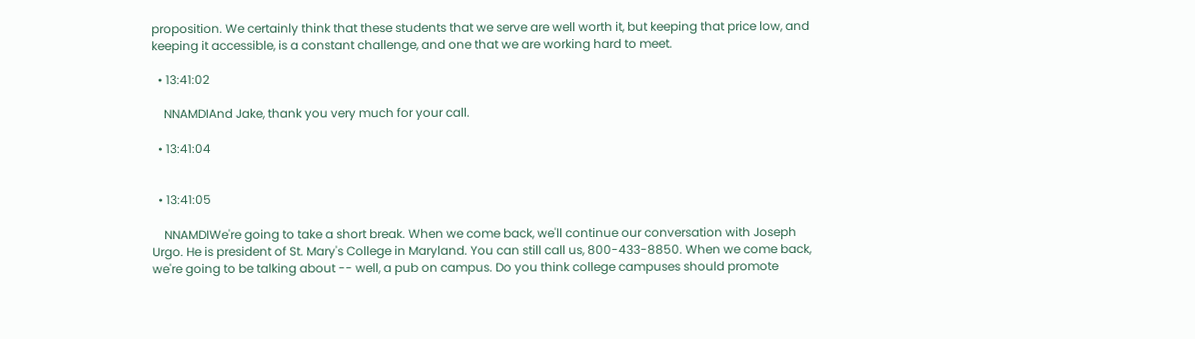proposition. We certainly think that these students that we serve are well worth it, but keeping that price low, and keeping it accessible, is a constant challenge, and one that we are working hard to meet.

  • 13:41:02

    NNAMDIAnd Jake, thank you very much for your call.

  • 13:41:04


  • 13:41:05

    NNAMDIWe're going to take a short break. When we come back, we'll continue our conversation with Joseph Urgo. He is president of St. Mary's College in Maryland. You can still call us, 800-433-8850. When we come back, we're going to be talking about -- well, a pub on campus. Do you think college campuses should promote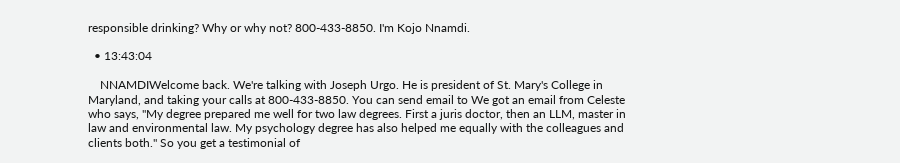responsible drinking? Why or why not? 800-433-8850. I'm Kojo Nnamdi.

  • 13:43:04

    NNAMDIWelcome back. We're talking with Joseph Urgo. He is president of St. Mary's College in Maryland, and taking your calls at 800-433-8850. You can send email to We got an email from Celeste who says, "My degree prepared me well for two law degrees. First a juris doctor, then an LLM, master in law and environmental law. My psychology degree has also helped me equally with the colleagues and clients both." So you get a testimonial of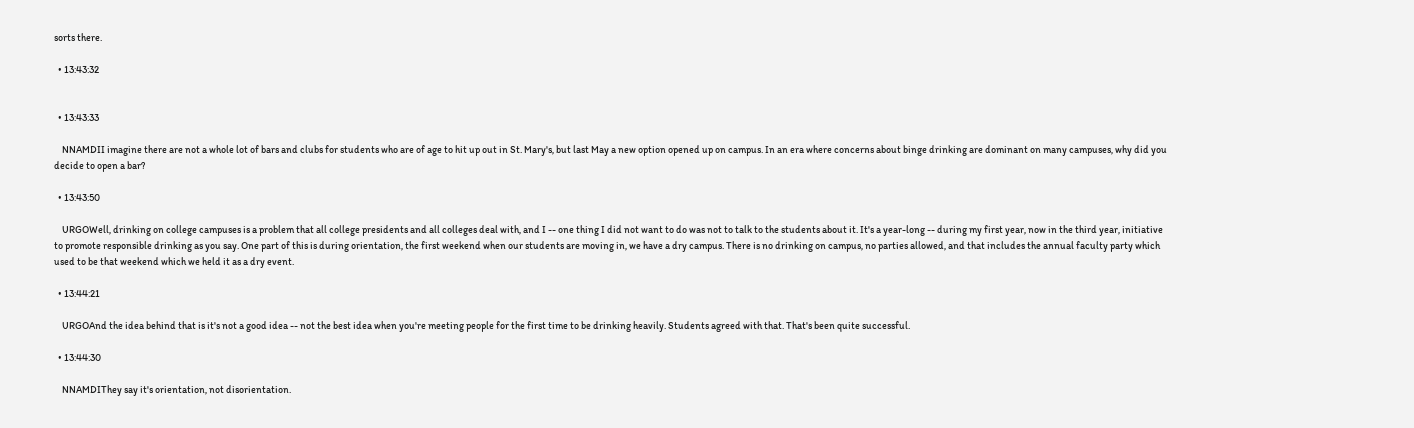sorts there.

  • 13:43:32


  • 13:43:33

    NNAMDII imagine there are not a whole lot of bars and clubs for students who are of age to hit up out in St. Mary's, but last May a new option opened up on campus. In an era where concerns about binge drinking are dominant on many campuses, why did you decide to open a bar?

  • 13:43:50

    URGOWell, drinking on college campuses is a problem that all college presidents and all colleges deal with, and I -- one thing I did not want to do was not to talk to the students about it. It's a year-long -- during my first year, now in the third year, initiative to promote responsible drinking as you say. One part of this is during orientation, the first weekend when our students are moving in, we have a dry campus. There is no drinking on campus, no parties allowed, and that includes the annual faculty party which used to be that weekend which we held it as a dry event.

  • 13:44:21

    URGOAnd the idea behind that is it's not a good idea -- not the best idea when you're meeting people for the first time to be drinking heavily. Students agreed with that. That's been quite successful.

  • 13:44:30

    NNAMDIThey say it's orientation, not disorientation.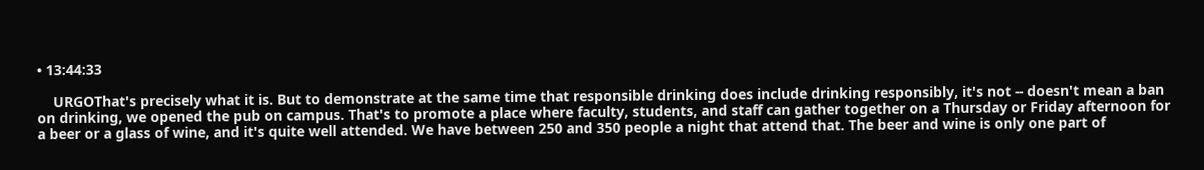• 13:44:33

    URGOThat's precisely what it is. But to demonstrate at the same time that responsible drinking does include drinking responsibly, it's not -- doesn't mean a ban on drinking, we opened the pub on campus. That's to promote a place where faculty, students, and staff can gather together on a Thursday or Friday afternoon for a beer or a glass of wine, and it's quite well attended. We have between 250 and 350 people a night that attend that. The beer and wine is only one part of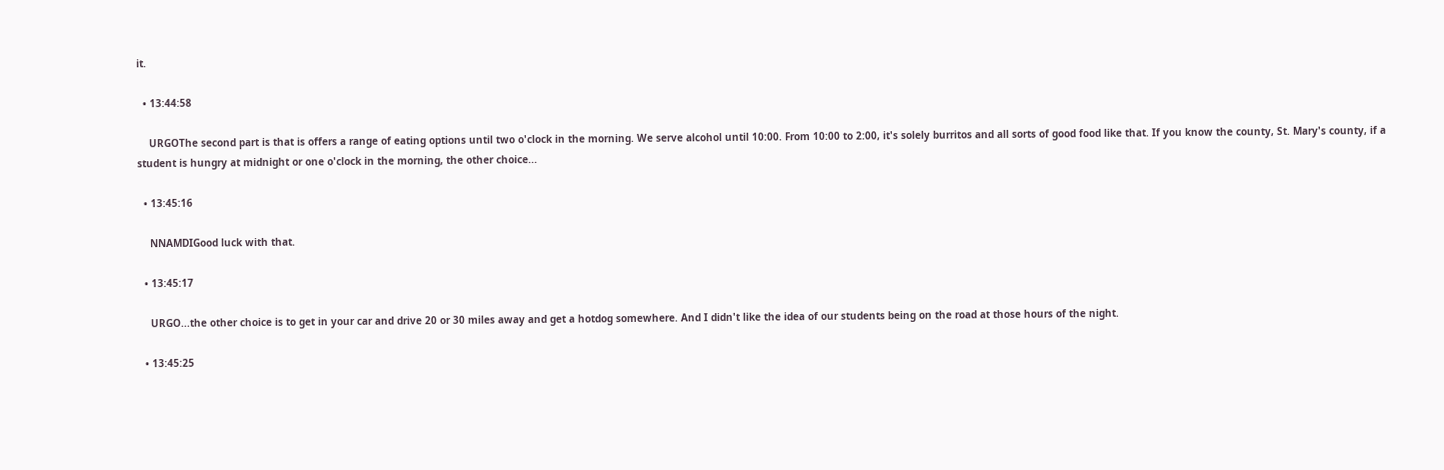it.

  • 13:44:58

    URGOThe second part is that is offers a range of eating options until two o'clock in the morning. We serve alcohol until 10:00. From 10:00 to 2:00, it's solely burritos and all sorts of good food like that. If you know the county, St. Mary's county, if a student is hungry at midnight or one o'clock in the morning, the other choice...

  • 13:45:16

    NNAMDIGood luck with that.

  • 13:45:17

    URGO...the other choice is to get in your car and drive 20 or 30 miles away and get a hotdog somewhere. And I didn't like the idea of our students being on the road at those hours of the night.

  • 13:45:25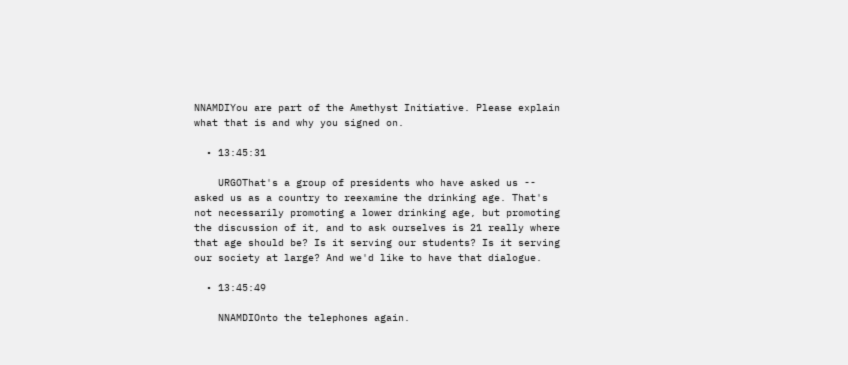NNAMDIYou are part of the Amethyst Initiative. Please explain what that is and why you signed on.

  • 13:45:31

    URGOThat's a group of presidents who have asked us -- asked us as a country to reexamine the drinking age. That's not necessarily promoting a lower drinking age, but promoting the discussion of it, and to ask ourselves is 21 really where that age should be? Is it serving our students? Is it serving our society at large? And we'd like to have that dialogue.

  • 13:45:49

    NNAMDIOnto the telephones again.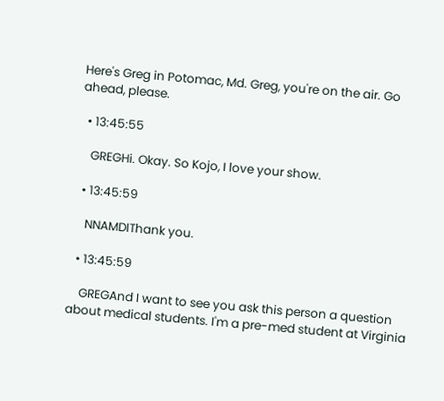Here's Greg in Potomac, Md. Greg, you're on the air. Go ahead, please.

  • 13:45:55

    GREGHi. Okay. So Kojo, I love your show.

  • 13:45:59

    NNAMDIThank you.

  • 13:45:59

    GREGAnd I want to see you ask this person a question about medical students. I'm a pre-med student at Virginia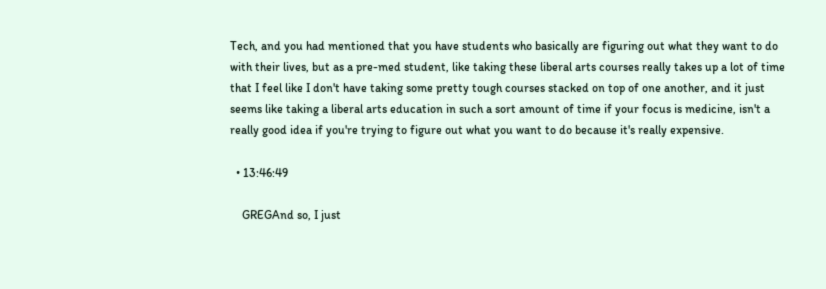Tech, and you had mentioned that you have students who basically are figuring out what they want to do with their lives, but as a pre-med student, like taking these liberal arts courses really takes up a lot of time that I feel like I don't have taking some pretty tough courses stacked on top of one another, and it just seems like taking a liberal arts education in such a sort amount of time if your focus is medicine, isn't a really good idea if you're trying to figure out what you want to do because it's really expensive.

  • 13:46:49

    GREGAnd so, I just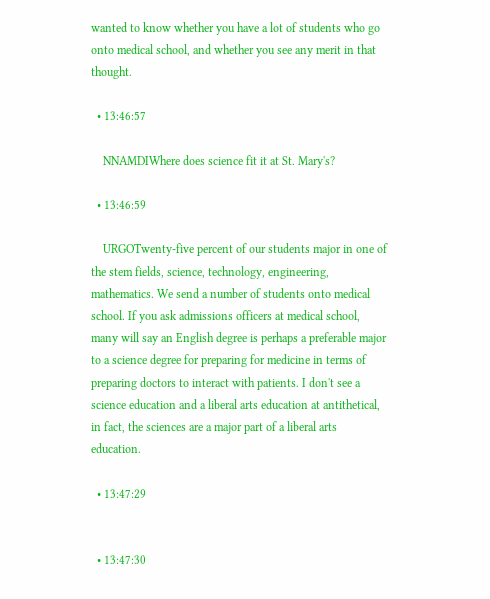wanted to know whether you have a lot of students who go onto medical school, and whether you see any merit in that thought.

  • 13:46:57

    NNAMDIWhere does science fit it at St. Mary's?

  • 13:46:59

    URGOTwenty-five percent of our students major in one of the stem fields, science, technology, engineering, mathematics. We send a number of students onto medical school. If you ask admissions officers at medical school, many will say an English degree is perhaps a preferable major to a science degree for preparing for medicine in terms of preparing doctors to interact with patients. I don't see a science education and a liberal arts education at antithetical, in fact, the sciences are a major part of a liberal arts education.

  • 13:47:29


  • 13:47:30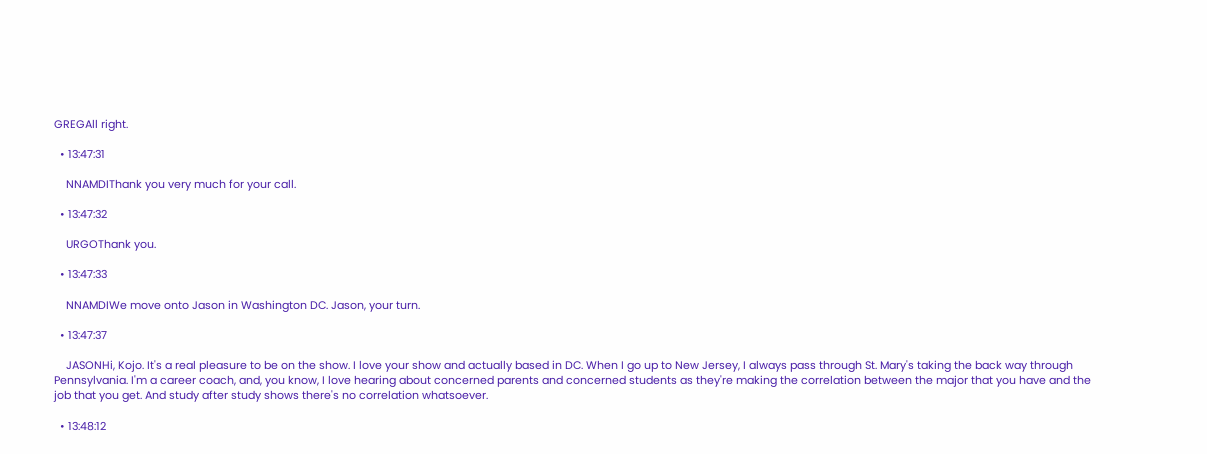GREGAll right.

  • 13:47:31

    NNAMDIThank you very much for your call.

  • 13:47:32

    URGOThank you.

  • 13:47:33

    NNAMDIWe move onto Jason in Washington DC. Jason, your turn.

  • 13:47:37

    JASONHi, Kojo. It's a real pleasure to be on the show. I love your show and actually based in DC. When I go up to New Jersey, I always pass through St. Mary's taking the back way through Pennsylvania. I'm a career coach, and, you know, I love hearing about concerned parents and concerned students as they're making the correlation between the major that you have and the job that you get. And study after study shows there's no correlation whatsoever.

  • 13:48:12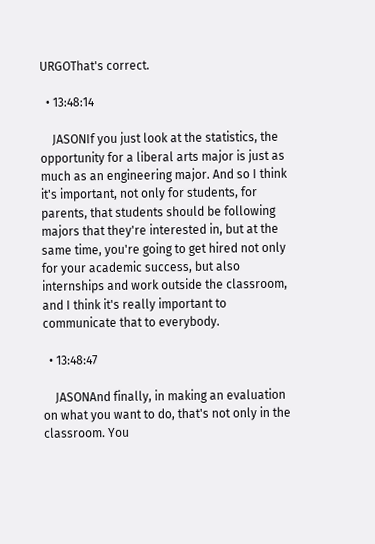URGOThat's correct.

  • 13:48:14

    JASONIf you just look at the statistics, the opportunity for a liberal arts major is just as much as an engineering major. And so I think it's important, not only for students, for parents, that students should be following majors that they're interested in, but at the same time, you're going to get hired not only for your academic success, but also internships and work outside the classroom, and I think it's really important to communicate that to everybody.

  • 13:48:47

    JASONAnd finally, in making an evaluation on what you want to do, that's not only in the classroom. You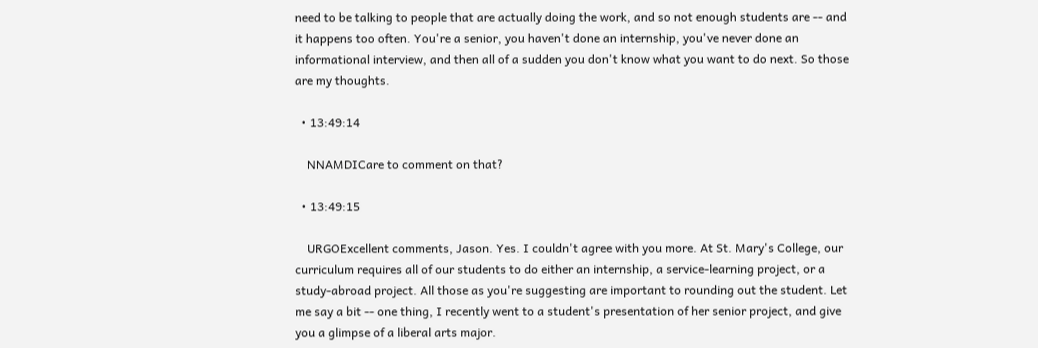need to be talking to people that are actually doing the work, and so not enough students are -- and it happens too often. You're a senior, you haven't done an internship, you've never done an informational interview, and then all of a sudden you don't know what you want to do next. So those are my thoughts.

  • 13:49:14

    NNAMDICare to comment on that?

  • 13:49:15

    URGOExcellent comments, Jason. Yes. I couldn't agree with you more. At St. Mary's College, our curriculum requires all of our students to do either an internship, a service-learning project, or a study-abroad project. All those as you're suggesting are important to rounding out the student. Let me say a bit -- one thing, I recently went to a student's presentation of her senior project, and give you a glimpse of a liberal arts major.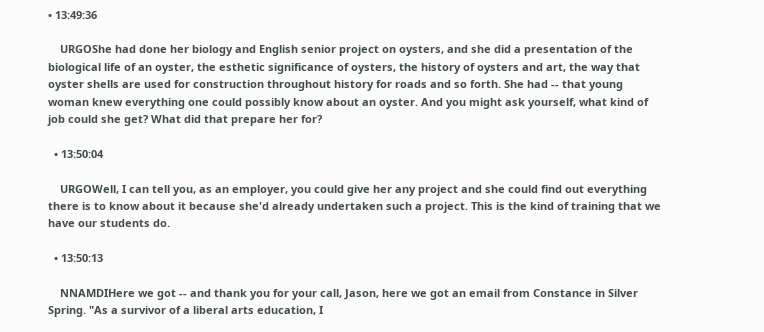• 13:49:36

    URGOShe had done her biology and English senior project on oysters, and she did a presentation of the biological life of an oyster, the esthetic significance of oysters, the history of oysters and art, the way that oyster shells are used for construction throughout history for roads and so forth. She had -- that young woman knew everything one could possibly know about an oyster. And you might ask yourself, what kind of job could she get? What did that prepare her for?

  • 13:50:04

    URGOWell, I can tell you, as an employer, you could give her any project and she could find out everything there is to know about it because she'd already undertaken such a project. This is the kind of training that we have our students do.

  • 13:50:13

    NNAMDIHere we got -- and thank you for your call, Jason, here we got an email from Constance in Silver Spring. "As a survivor of a liberal arts education, I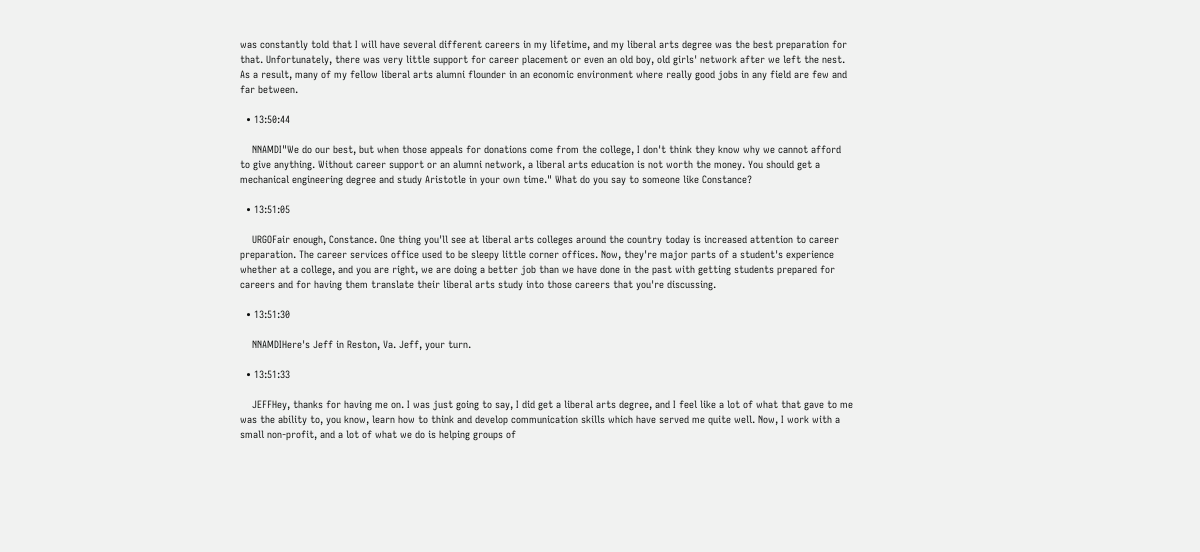was constantly told that I will have several different careers in my lifetime, and my liberal arts degree was the best preparation for that. Unfortunately, there was very little support for career placement or even an old boy, old girls' network after we left the nest. As a result, many of my fellow liberal arts alumni flounder in an economic environment where really good jobs in any field are few and far between.

  • 13:50:44

    NNAMDI"We do our best, but when those appeals for donations come from the college, I don't think they know why we cannot afford to give anything. Without career support or an alumni network, a liberal arts education is not worth the money. You should get a mechanical engineering degree and study Aristotle in your own time." What do you say to someone like Constance?

  • 13:51:05

    URGOFair enough, Constance. One thing you'll see at liberal arts colleges around the country today is increased attention to career preparation. The career services office used to be sleepy little corner offices. Now, they're major parts of a student's experience whether at a college, and you are right, we are doing a better job than we have done in the past with getting students prepared for careers and for having them translate their liberal arts study into those careers that you're discussing.

  • 13:51:30

    NNAMDIHere's Jeff in Reston, Va. Jeff, your turn.

  • 13:51:33

    JEFFHey, thanks for having me on. I was just going to say, I did get a liberal arts degree, and I feel like a lot of what that gave to me was the ability to, you know, learn how to think and develop communication skills which have served me quite well. Now, I work with a small non-profit, and a lot of what we do is helping groups of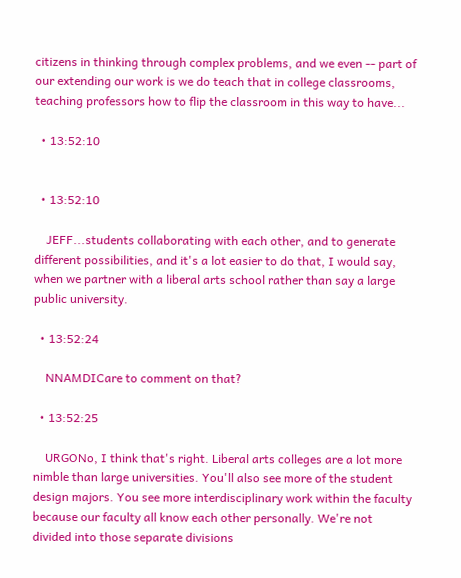citizens in thinking through complex problems, and we even -- part of our extending our work is we do teach that in college classrooms, teaching professors how to flip the classroom in this way to have...

  • 13:52:10


  • 13:52:10

    JEFF...students collaborating with each other, and to generate different possibilities, and it's a lot easier to do that, I would say, when we partner with a liberal arts school rather than say a large public university.

  • 13:52:24

    NNAMDICare to comment on that?

  • 13:52:25

    URGONo, I think that's right. Liberal arts colleges are a lot more nimble than large universities. You'll also see more of the student design majors. You see more interdisciplinary work within the faculty because our faculty all know each other personally. We're not divided into those separate divisions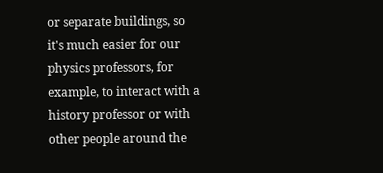or separate buildings, so it's much easier for our physics professors, for example, to interact with a history professor or with other people around the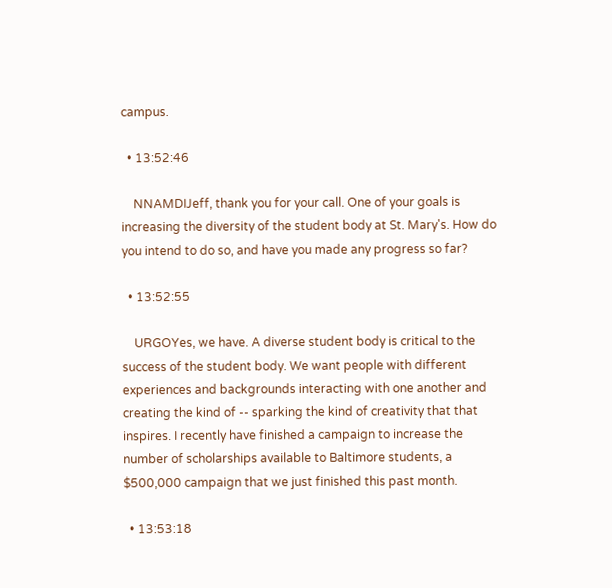campus.

  • 13:52:46

    NNAMDIJeff, thank you for your call. One of your goals is increasing the diversity of the student body at St. Mary's. How do you intend to do so, and have you made any progress so far?

  • 13:52:55

    URGOYes, we have. A diverse student body is critical to the success of the student body. We want people with different experiences and backgrounds interacting with one another and creating the kind of -- sparking the kind of creativity that that inspires. I recently have finished a campaign to increase the number of scholarships available to Baltimore students, a $500,000 campaign that we just finished this past month.

  • 13:53:18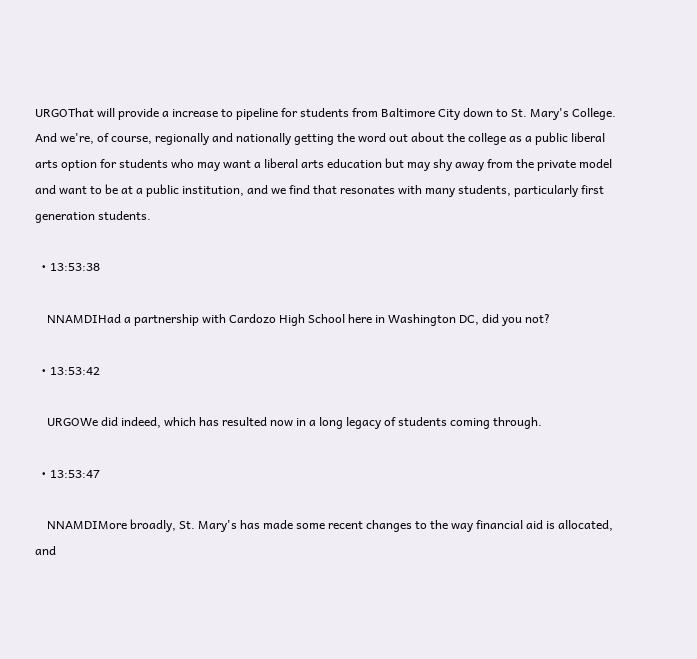URGOThat will provide a increase to pipeline for students from Baltimore City down to St. Mary's College. And we're, of course, regionally and nationally getting the word out about the college as a public liberal arts option for students who may want a liberal arts education but may shy away from the private model and want to be at a public institution, and we find that resonates with many students, particularly first generation students.

  • 13:53:38

    NNAMDIHad a partnership with Cardozo High School here in Washington DC, did you not?

  • 13:53:42

    URGOWe did indeed, which has resulted now in a long legacy of students coming through.

  • 13:53:47

    NNAMDIMore broadly, St. Mary's has made some recent changes to the way financial aid is allocated, and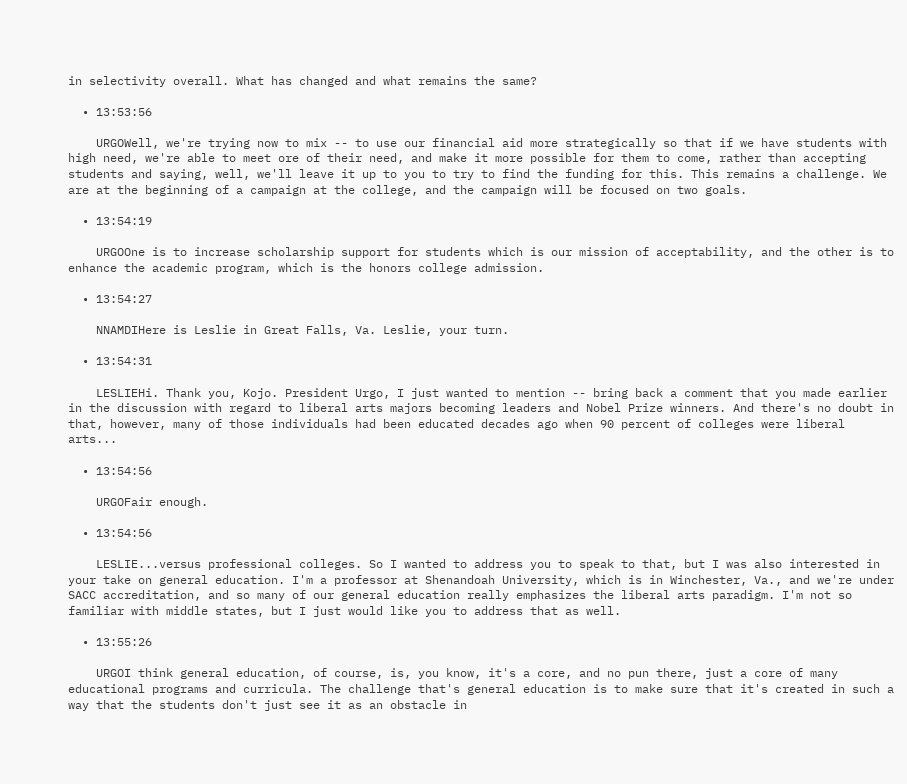in selectivity overall. What has changed and what remains the same?

  • 13:53:56

    URGOWell, we're trying now to mix -- to use our financial aid more strategically so that if we have students with high need, we're able to meet ore of their need, and make it more possible for them to come, rather than accepting students and saying, well, we'll leave it up to you to try to find the funding for this. This remains a challenge. We are at the beginning of a campaign at the college, and the campaign will be focused on two goals.

  • 13:54:19

    URGOOne is to increase scholarship support for students which is our mission of acceptability, and the other is to enhance the academic program, which is the honors college admission.

  • 13:54:27

    NNAMDIHere is Leslie in Great Falls, Va. Leslie, your turn.

  • 13:54:31

    LESLIEHi. Thank you, Kojo. President Urgo, I just wanted to mention -- bring back a comment that you made earlier in the discussion with regard to liberal arts majors becoming leaders and Nobel Prize winners. And there's no doubt in that, however, many of those individuals had been educated decades ago when 90 percent of colleges were liberal arts...

  • 13:54:56

    URGOFair enough.

  • 13:54:56

    LESLIE...versus professional colleges. So I wanted to address you to speak to that, but I was also interested in your take on general education. I'm a professor at Shenandoah University, which is in Winchester, Va., and we're under SACC accreditation, and so many of our general education really emphasizes the liberal arts paradigm. I'm not so familiar with middle states, but I just would like you to address that as well.

  • 13:55:26

    URGOI think general education, of course, is, you know, it's a core, and no pun there, just a core of many educational programs and curricula. The challenge that's general education is to make sure that it's created in such a way that the students don't just see it as an obstacle in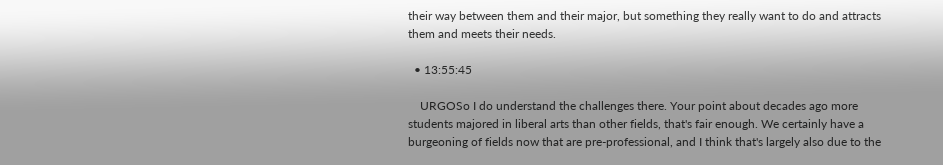their way between them and their major, but something they really want to do and attracts them and meets their needs.

  • 13:55:45

    URGOSo I do understand the challenges there. Your point about decades ago more students majored in liberal arts than other fields, that's fair enough. We certainly have a burgeoning of fields now that are pre-professional, and I think that's largely also due to the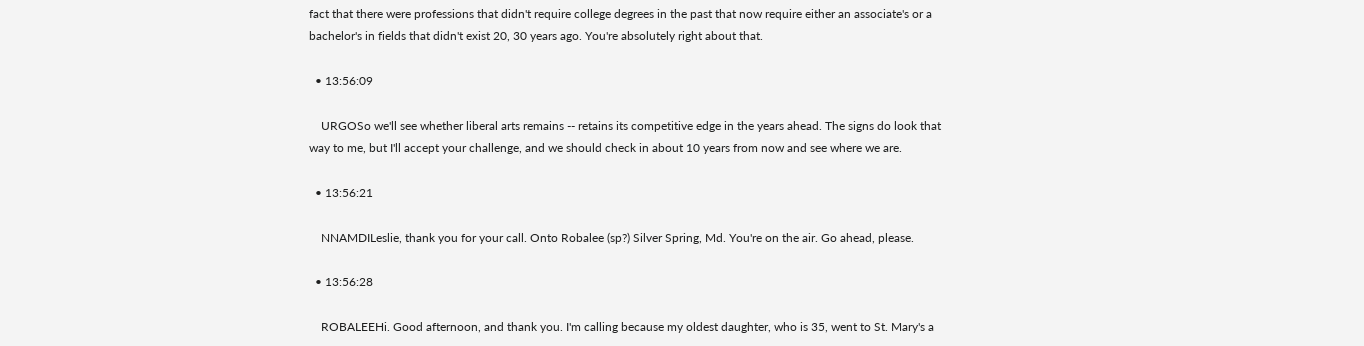fact that there were professions that didn't require college degrees in the past that now require either an associate's or a bachelor's in fields that didn't exist 20, 30 years ago. You're absolutely right about that.

  • 13:56:09

    URGOSo we'll see whether liberal arts remains -- retains its competitive edge in the years ahead. The signs do look that way to me, but I'll accept your challenge, and we should check in about 10 years from now and see where we are.

  • 13:56:21

    NNAMDILeslie, thank you for your call. Onto Robalee (sp?) Silver Spring, Md. You're on the air. Go ahead, please.

  • 13:56:28

    ROBALEEHi. Good afternoon, and thank you. I'm calling because my oldest daughter, who is 35, went to St. Mary's a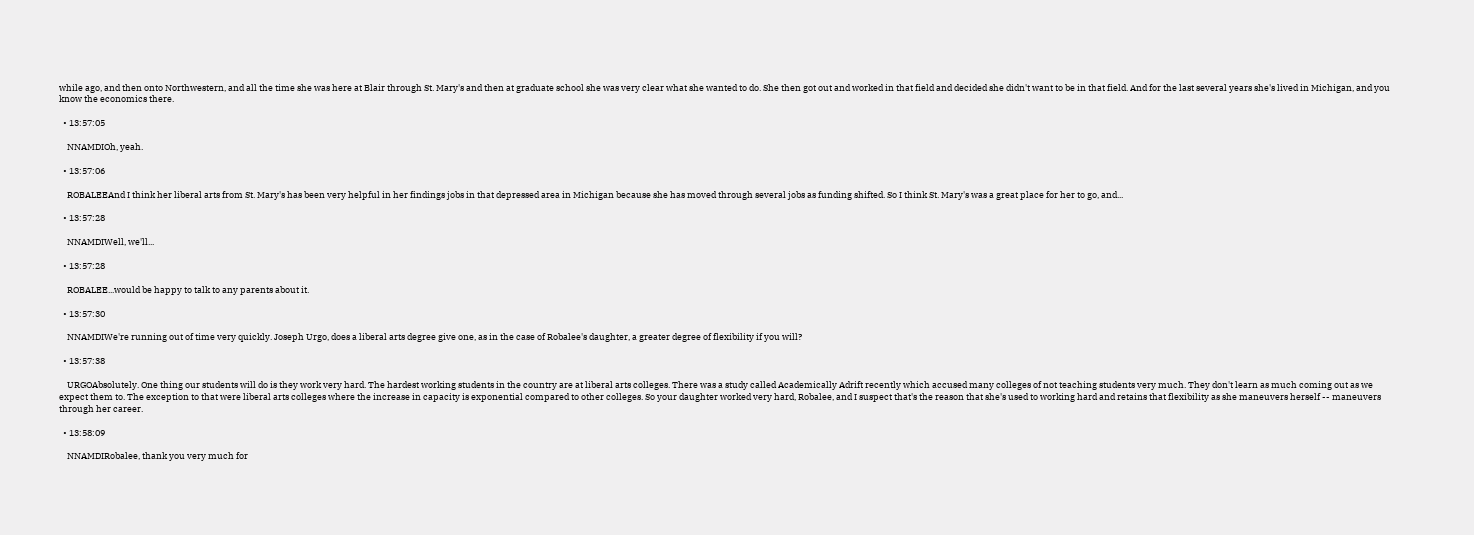while ago, and then onto Northwestern, and all the time she was here at Blair through St. Mary's and then at graduate school she was very clear what she wanted to do. She then got out and worked in that field and decided she didn't want to be in that field. And for the last several years she's lived in Michigan, and you know the economics there.

  • 13:57:05

    NNAMDIOh, yeah.

  • 13:57:06

    ROBALEEAnd I think her liberal arts from St. Mary's has been very helpful in her findings jobs in that depressed area in Michigan because she has moved through several jobs as funding shifted. So I think St. Mary's was a great place for her to go, and...

  • 13:57:28

    NNAMDIWell, we'll...

  • 13:57:28

    ROBALEE...would be happy to talk to any parents about it.

  • 13:57:30

    NNAMDIWe're running out of time very quickly. Joseph Urgo, does a liberal arts degree give one, as in the case of Robalee's daughter, a greater degree of flexibility if you will?

  • 13:57:38

    URGOAbsolutely. One thing our students will do is they work very hard. The hardest working students in the country are at liberal arts colleges. There was a study called Academically Adrift recently which accused many colleges of not teaching students very much. They don't learn as much coming out as we expect them to. The exception to that were liberal arts colleges where the increase in capacity is exponential compared to other colleges. So your daughter worked very hard, Robalee, and I suspect that's the reason that she's used to working hard and retains that flexibility as she maneuvers herself -- maneuvers through her career.

  • 13:58:09

    NNAMDIRobalee, thank you very much for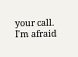your call. I'm afraid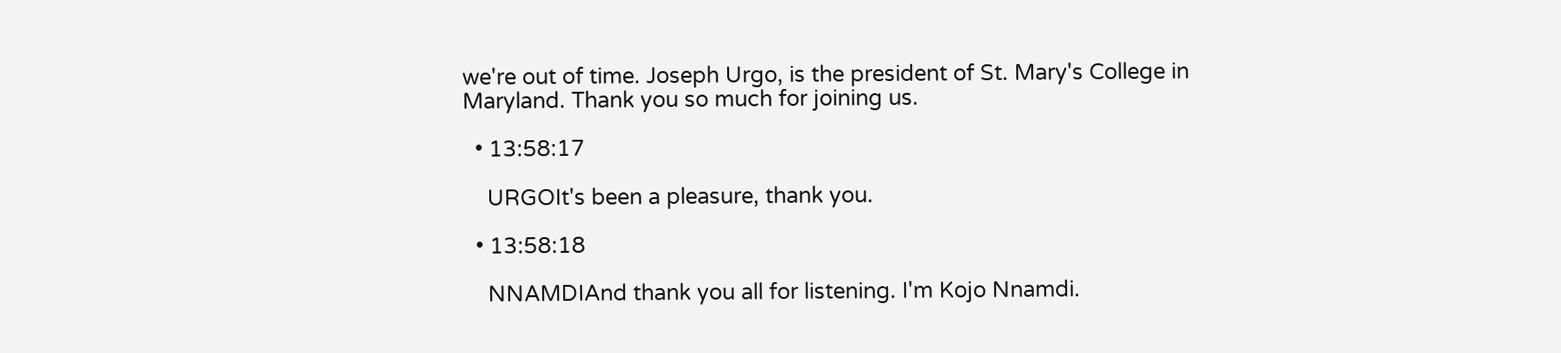we're out of time. Joseph Urgo, is the president of St. Mary's College in Maryland. Thank you so much for joining us.

  • 13:58:17

    URGOIt's been a pleasure, thank you.

  • 13:58:18

    NNAMDIAnd thank you all for listening. I'm Kojo Nnamdi.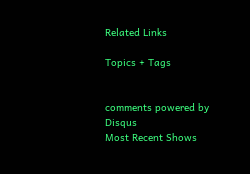Related Links

Topics + Tags


comments powered by Disqus
Most Recent Shows